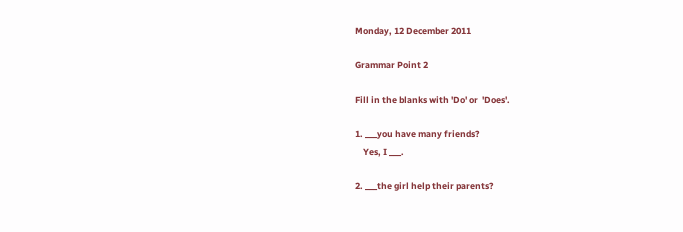Monday, 12 December 2011

Grammar Point 2

Fill in the blanks with 'Do' or  'Does'.

1. ___you have many friends?
    Yes, I ___.

2. ___the girl help their parents?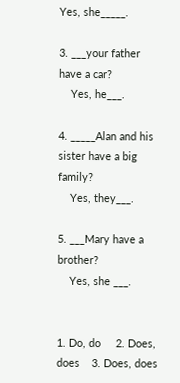Yes, she_____.

3. ___your father have a car?
    Yes, he___.

4. _____Alan and his sister have a big family?
    Yes, they___.

5. ___Mary have a brother?
    Yes, she ___.


1. Do, do     2. Does, does    3. Does, does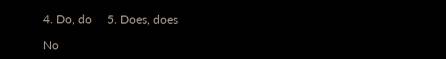4. Do, do     5. Does, does

No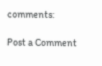comments:

Post a Comment